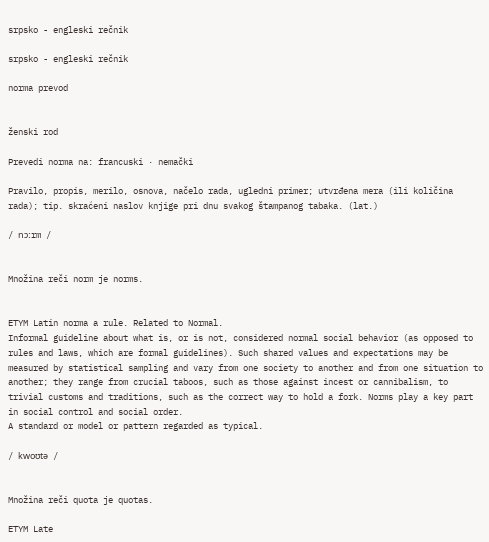srpsko - engleski rečnik

srpsko - engleski rečnik

norma prevod


ženski rod

Prevedi norma na: francuski · nemački

Pravilo, propis, merilo, osnova, načelo rada, ugledni primer; utvrđena mera (ili količina rada); tip. skraćeni naslov knjige pri dnu svakog štampanog tabaka. (lat.)

/ nɔːrm /


Množina reči norm je norms.


ETYM Latin norma a rule. Related to Normal.
Informal guideline about what is, or is not, considered normal social behavior (as opposed to rules and laws, which are formal guidelines). Such shared values and expectations may be measured by statistical sampling and vary from one society to another and from one situation to another; they range from crucial taboos, such as those against incest or cannibalism, to trivial customs and traditions, such as the correct way to hold a fork. Norms play a key part in social control and social order.
A standard or model or pattern regarded as typical.

/ kwoʊtə /


Množina reči quota je quotas.

ETYM Late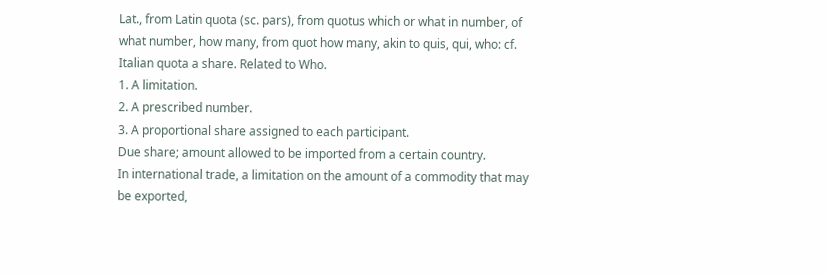Lat., from Latin quota (sc. pars), from quotus which or what in number, of what number, how many, from quot how many, akin to quis, qui, who: cf. Italian quota a share. Related to Who.
1. A limitation.
2. A prescribed number.
3. A proportional share assigned to each participant.
Due share; amount allowed to be imported from a certain country.
In international trade, a limitation on the amount of a commodity that may be exported,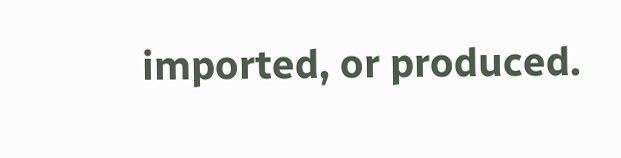imported, or produced.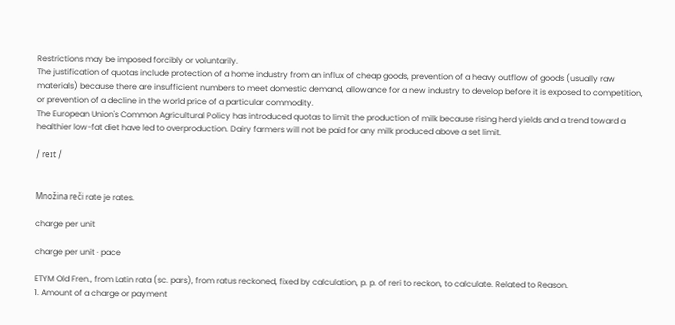Restrictions may be imposed forcibly or voluntarily.
The justification of quotas include protection of a home industry from an influx of cheap goods, prevention of a heavy outflow of goods (usually raw materials) because there are insufficient numbers to meet domestic demand, allowance for a new industry to develop before it is exposed to competition, or prevention of a decline in the world price of a particular commodity.
The European Union's Common Agricultural Policy has introduced quotas to limit the production of milk because rising herd yields and a trend toward a healthier low-fat diet have led to overproduction. Dairy farmers will not be paid for any milk produced above a set limit.

/ reɪt /


Množina reči rate je rates.

charge per unit

charge per unit · pace

ETYM Old Fren., from Latin rata (sc. pars), from ratus reckoned, fixed by calculation, p. p. of reri to reckon, to calculate. Related to Reason.
1. Amount of a charge or payment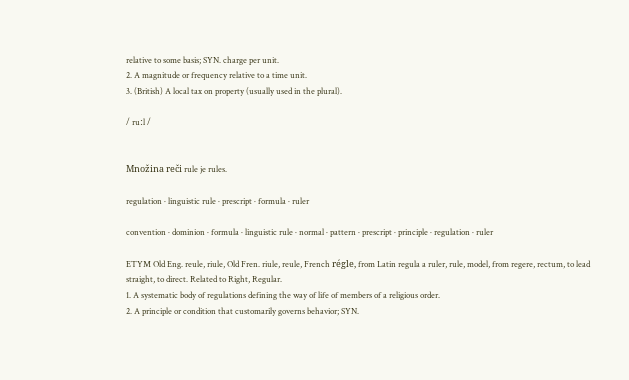relative to some basis; SYN. charge per unit.
2. A magnitude or frequency relative to a time unit.
3. (British) A local tax on property (usually used in the plural).

/ ruːl /


Množina reči rule je rules.

regulation · linguistic rule · prescript · formula · ruler

convention · dominion · formula · linguistic rule · normal · pattern · prescript · principle · regulation · ruler

ETYM Old Eng. reule, riule, Old Fren. riule, reule, French régle, from Latin regula a ruler, rule, model, from regere, rectum, to lead straight, to direct. Related to Right, Regular.
1. A systematic body of regulations defining the way of life of members of a religious order.
2. A principle or condition that customarily governs behavior; SYN.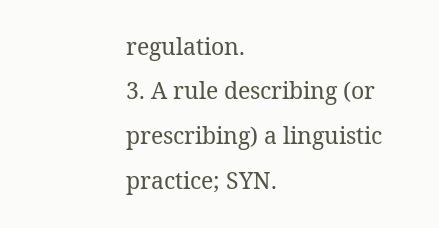regulation.
3. A rule describing (or prescribing) a linguistic practice; SYN.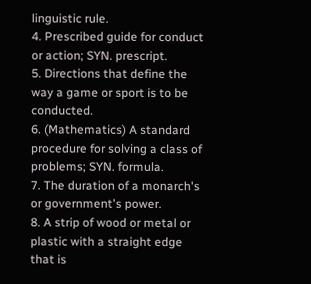linguistic rule.
4. Prescribed guide for conduct or action; SYN. prescript.
5. Directions that define the way a game or sport is to be conducted.
6. (Mathematics) A standard procedure for solving a class of problems; SYN. formula.
7. The duration of a monarch's or government's power.
8. A strip of wood or metal or plastic with a straight edge that is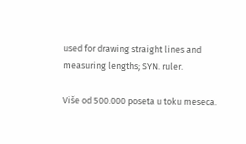used for drawing straight lines and measuring lengths; SYN. ruler.

Više od 500.000 poseta u toku meseca.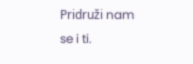Pridruži nam se i ti.